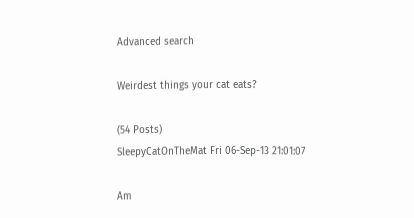Advanced search

Weirdest things your cat eats?

(54 Posts)
SleepyCatOnTheMat Fri 06-Sep-13 21:01:07

Am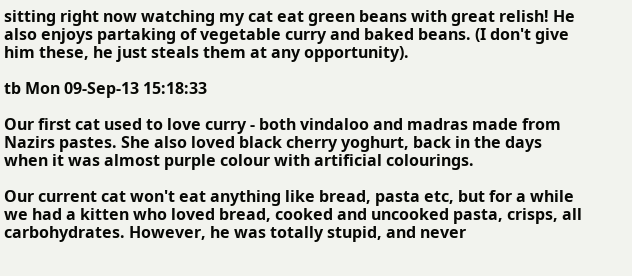sitting right now watching my cat eat green beans with great relish! He also enjoys partaking of vegetable curry and baked beans. (I don't give him these, he just steals them at any opportunity).

tb Mon 09-Sep-13 15:18:33

Our first cat used to love curry - both vindaloo and madras made from Nazirs pastes. She also loved black cherry yoghurt, back in the days when it was almost purple colour with artificial colourings.

Our current cat won't eat anything like bread, pasta etc, but for a while we had a kitten who loved bread, cooked and uncooked pasta, crisps, all carbohydrates. However, he was totally stupid, and never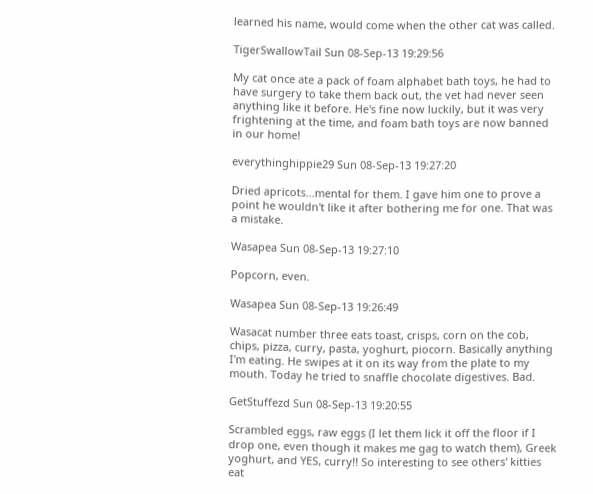learned his name, would come when the other cat was called.

TigerSwallowTail Sun 08-Sep-13 19:29:56

My cat once ate a pack of foam alphabet bath toys, he had to have surgery to take them back out, the vet had never seen anything like it before. He's fine now luckily, but it was very frightening at the time, and foam bath toys are now banned in our home!

everythinghippie29 Sun 08-Sep-13 19:27:20

Dried apricots...mental for them. I gave him one to prove a point he wouldn't like it after bothering me for one. That was a mistake.

Wasapea Sun 08-Sep-13 19:27:10

Popcorn, even.

Wasapea Sun 08-Sep-13 19:26:49

Wasacat number three eats toast, crisps, corn on the cob, chips, pizza, curry, pasta, yoghurt, piocorn. Basically anything I'm eating. He swipes at it on its way from the plate to my mouth. Today he tried to snaffle chocolate digestives. Bad.

GetStuffezd Sun 08-Sep-13 19:20:55

Scrambled eggs, raw eggs (I let them lick it off the floor if I drop one, even though it makes me gag to watch them), Greek yoghurt, and YES, curry!! So interesting to see others' kitties eat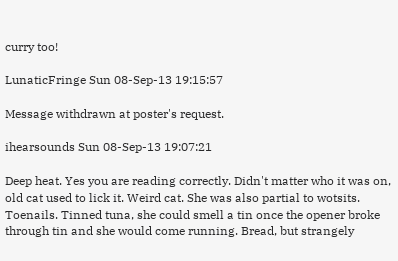curry too!

LunaticFringe Sun 08-Sep-13 19:15:57

Message withdrawn at poster's request.

ihearsounds Sun 08-Sep-13 19:07:21

Deep heat. Yes you are reading correctly. Didn't matter who it was on, old cat used to lick it. Weird cat. She was also partial to wotsits. Toenails. Tinned tuna, she could smell a tin once the opener broke through tin and she would come running. Bread, but strangely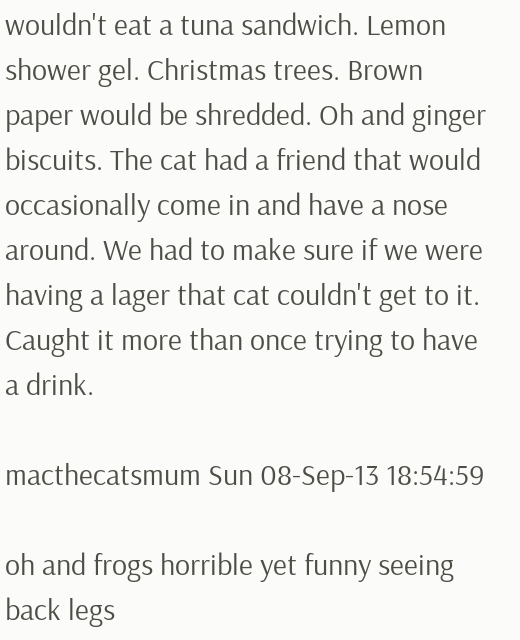wouldn't eat a tuna sandwich. Lemon shower gel. Christmas trees. Brown paper would be shredded. Oh and ginger biscuits. The cat had a friend that would occasionally come in and have a nose around. We had to make sure if we were having a lager that cat couldn't get to it. Caught it more than once trying to have a drink.

macthecatsmum Sun 08-Sep-13 18:54:59

oh and frogs horrible yet funny seeing back legs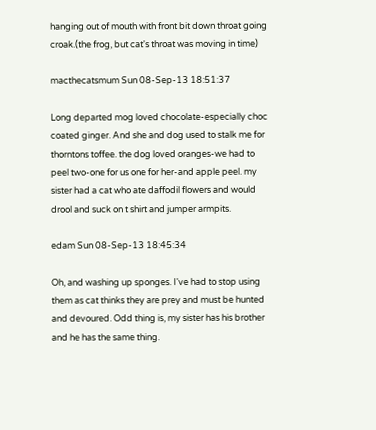hanging out of mouth with front bit down throat going croak.(the frog, but cat's throat was moving in time)

macthecatsmum Sun 08-Sep-13 18:51:37

Long departed mog loved chocolate-especially choc coated ginger. And she and dog used to stalk me for thorntons toffee. the dog loved oranges-we had to peel two-one for us one for her-and apple peel. my sister had a cat who ate daffodil flowers and would drool and suck on t shirt and jumper armpits.

edam Sun 08-Sep-13 18:45:34

Oh, and washing up sponges. I've had to stop using them as cat thinks they are prey and must be hunted and devoured. Odd thing is, my sister has his brother and he has the same thing.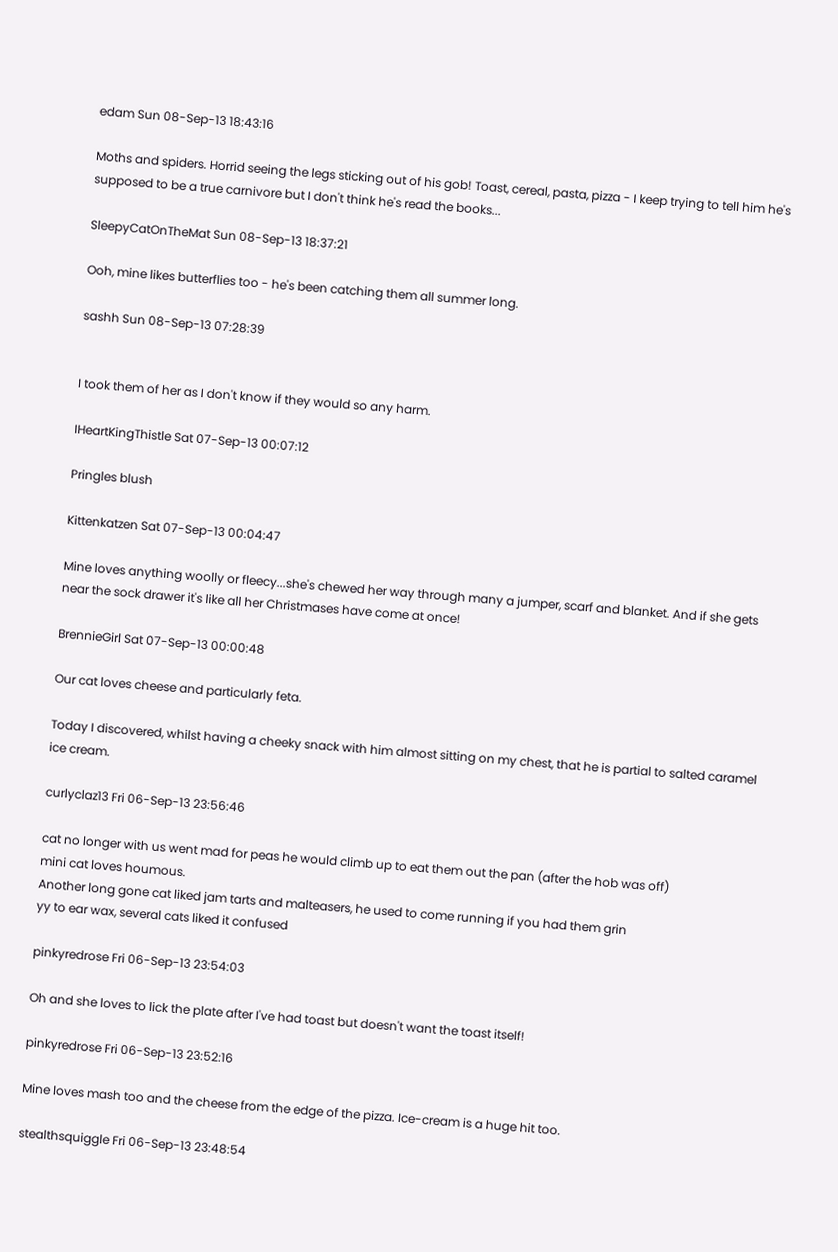edam Sun 08-Sep-13 18:43:16

Moths and spiders. Horrid seeing the legs sticking out of his gob! Toast, cereal, pasta, pizza - I keep trying to tell him he's supposed to be a true carnivore but I don't think he's read the books...

SleepyCatOnTheMat Sun 08-Sep-13 18:37:21

Ooh, mine likes butterflies too - he's been catching them all summer long.

sashh Sun 08-Sep-13 07:28:39


I took them of her as I don't know if they would so any harm.

IHeartKingThistle Sat 07-Sep-13 00:07:12

Pringles blush

Kittenkatzen Sat 07-Sep-13 00:04:47

Mine loves anything woolly or fleecy...she's chewed her way through many a jumper, scarf and blanket. And if she gets near the sock drawer it's like all her Christmases have come at once!

BrennieGirl Sat 07-Sep-13 00:00:48

Our cat loves cheese and particularly feta.

Today I discovered, whilst having a cheeky snack with him almost sitting on my chest, that he is partial to salted caramel ice cream.

curlyclaz13 Fri 06-Sep-13 23:56:46

cat no longer with us went mad for peas he would climb up to eat them out the pan (after the hob was off)
mini cat loves houmous.
Another long gone cat liked jam tarts and malteasers, he used to come running if you had them grin
yy to ear wax, several cats liked it confused

pinkyredrose Fri 06-Sep-13 23:54:03

Oh and she loves to lick the plate after I've had toast but doesn't want the toast itself!

pinkyredrose Fri 06-Sep-13 23:52:16

Mine loves mash too and the cheese from the edge of the pizza. Ice-cream is a huge hit too.

stealthsquiggle Fri 06-Sep-13 23:48:54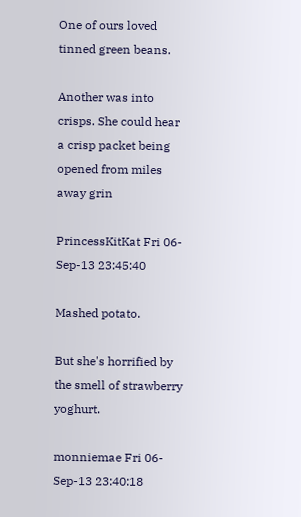One of ours loved tinned green beans.

Another was into crisps. She could hear a crisp packet being opened from miles away grin

PrincessKitKat Fri 06-Sep-13 23:45:40

Mashed potato.

But she's horrified by the smell of strawberry yoghurt.

monniemae Fri 06-Sep-13 23:40:18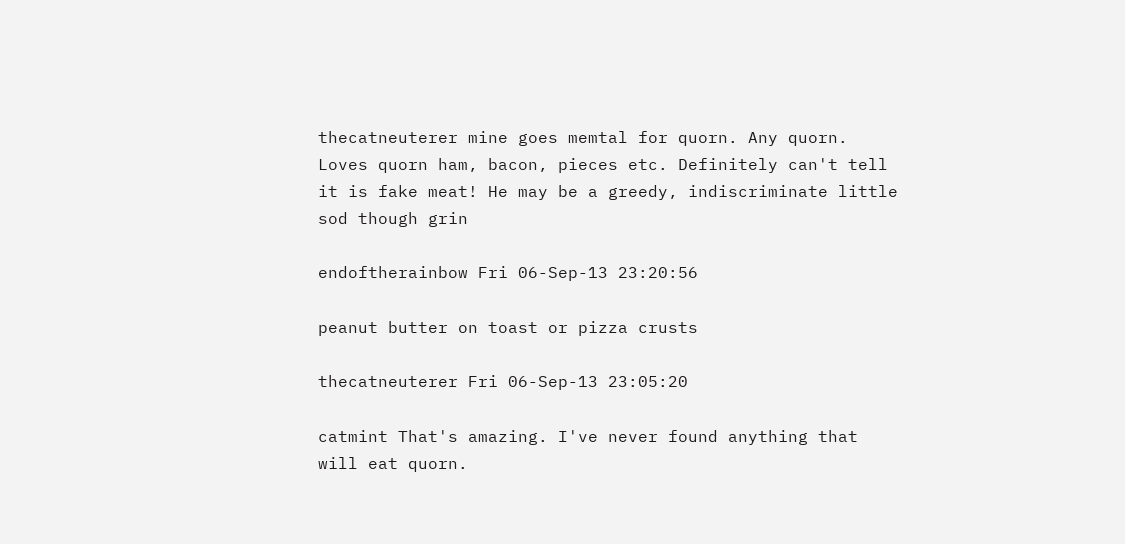thecatneuterer mine goes memtal for quorn. Any quorn. Loves quorn ham, bacon, pieces etc. Definitely can't tell it is fake meat! He may be a greedy, indiscriminate little sod though grin

endoftherainbow Fri 06-Sep-13 23:20:56

peanut butter on toast or pizza crusts

thecatneuterer Fri 06-Sep-13 23:05:20

catmint That's amazing. I've never found anything that will eat quorn.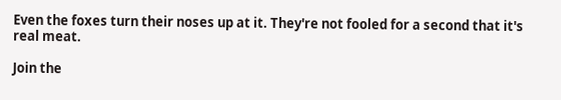Even the foxes turn their noses up at it. They're not fooled for a second that it's real meat.

Join the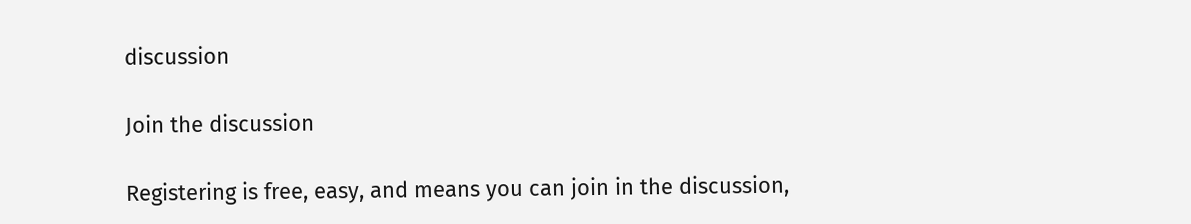discussion

Join the discussion

Registering is free, easy, and means you can join in the discussion,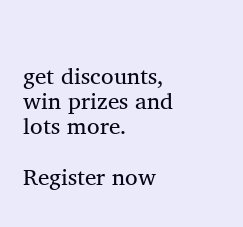get discounts, win prizes and lots more.

Register now